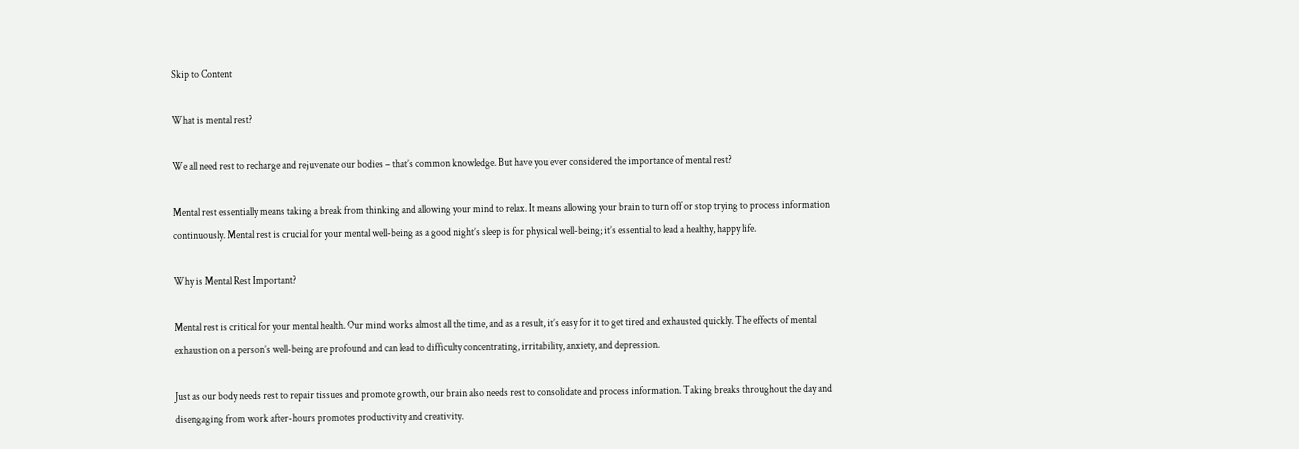Skip to Content

What is mental rest?

We all need rest to recharge and rejuvenate our bodies – that’s common knowledge. But have you ever considered the importance of mental rest?

Mental rest essentially means taking a break from thinking and allowing your mind to relax. It means allowing your brain to turn off or stop trying to process information continuously. Mental rest is crucial for your mental well-being as a good night’s sleep is for physical well-being; it’s essential to lead a healthy, happy life.

Why is Mental Rest Important?

Mental rest is critical for your mental health. Our mind works almost all the time, and as a result, it’s easy for it to get tired and exhausted quickly. The effects of mental exhaustion on a person’s well-being are profound and can lead to difficulty concentrating, irritability, anxiety, and depression.

Just as our body needs rest to repair tissues and promote growth, our brain also needs rest to consolidate and process information. Taking breaks throughout the day and disengaging from work after-hours promotes productivity and creativity.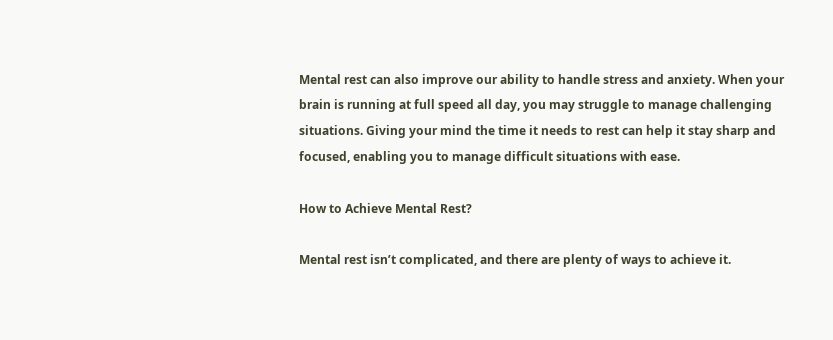Mental rest can also improve our ability to handle stress and anxiety. When your brain is running at full speed all day, you may struggle to manage challenging situations. Giving your mind the time it needs to rest can help it stay sharp and focused, enabling you to manage difficult situations with ease.

How to Achieve Mental Rest?

Mental rest isn’t complicated, and there are plenty of ways to achieve it.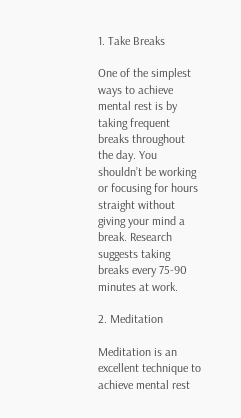1. Take Breaks

One of the simplest ways to achieve mental rest is by taking frequent breaks throughout the day. You shouldn’t be working or focusing for hours straight without giving your mind a break. Research suggests taking breaks every 75-90 minutes at work.

2. Meditation

Meditation is an excellent technique to achieve mental rest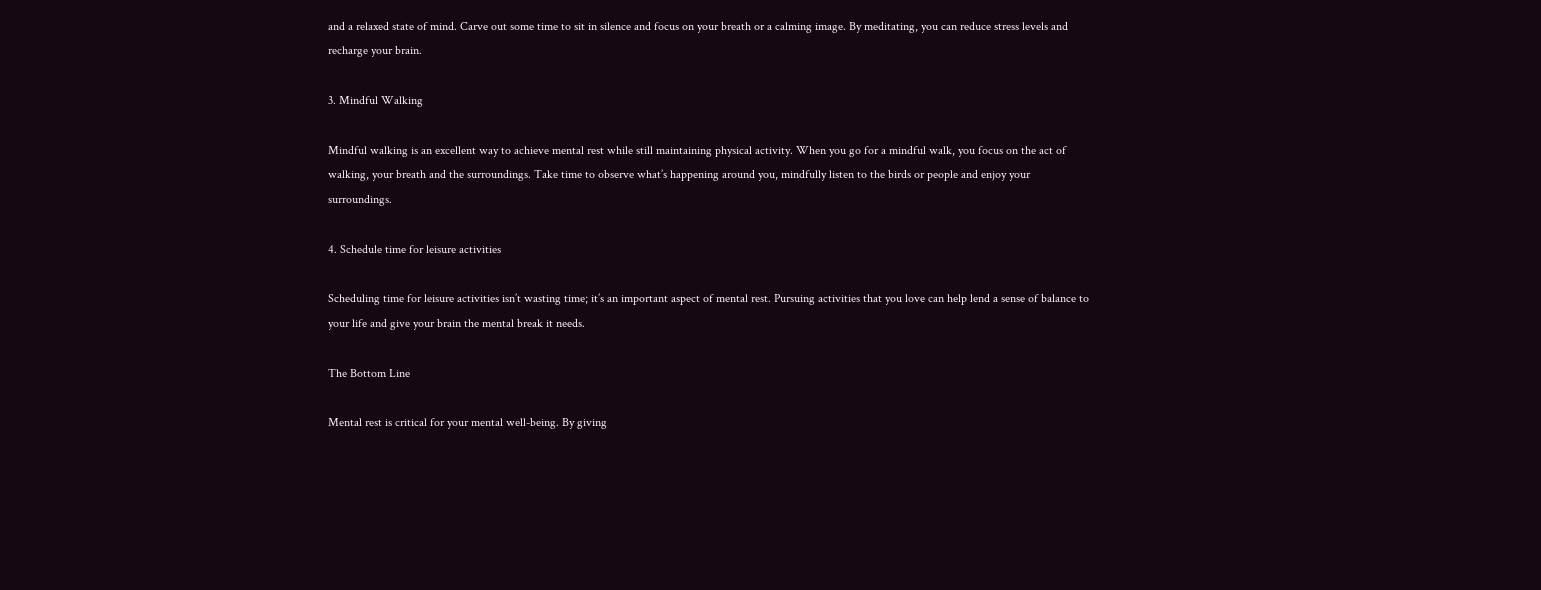and a relaxed state of mind. Carve out some time to sit in silence and focus on your breath or a calming image. By meditating, you can reduce stress levels and recharge your brain.

3. Mindful Walking

Mindful walking is an excellent way to achieve mental rest while still maintaining physical activity. When you go for a mindful walk, you focus on the act of walking, your breath and the surroundings. Take time to observe what’s happening around you, mindfully listen to the birds or people and enjoy your surroundings.

4. Schedule time for leisure activities

Scheduling time for leisure activities isn’t wasting time; it’s an important aspect of mental rest. Pursuing activities that you love can help lend a sense of balance to your life and give your brain the mental break it needs.

The Bottom Line

Mental rest is critical for your mental well-being. By giving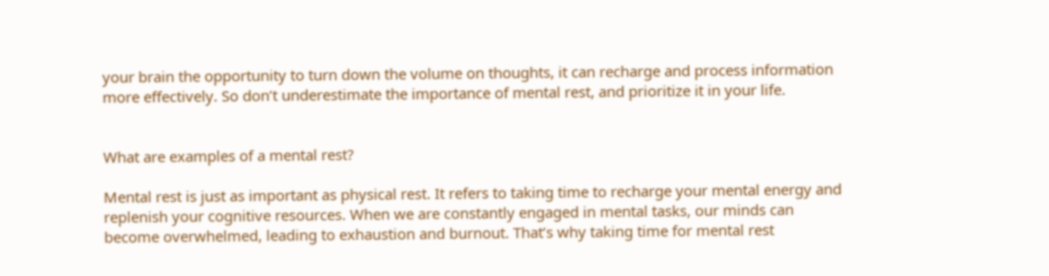your brain the opportunity to turn down the volume on thoughts, it can recharge and process information more effectively. So don’t underestimate the importance of mental rest, and prioritize it in your life.


What are examples of a mental rest?

Mental rest is just as important as physical rest. It refers to taking time to recharge your mental energy and replenish your cognitive resources. When we are constantly engaged in mental tasks, our minds can become overwhelmed, leading to exhaustion and burnout. That’s why taking time for mental rest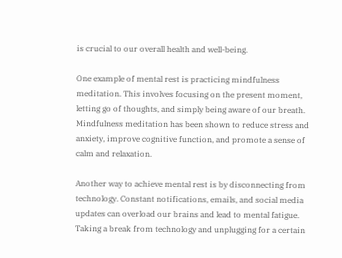is crucial to our overall health and well-being.

One example of mental rest is practicing mindfulness meditation. This involves focusing on the present moment, letting go of thoughts, and simply being aware of our breath. Mindfulness meditation has been shown to reduce stress and anxiety, improve cognitive function, and promote a sense of calm and relaxation.

Another way to achieve mental rest is by disconnecting from technology. Constant notifications, emails, and social media updates can overload our brains and lead to mental fatigue. Taking a break from technology and unplugging for a certain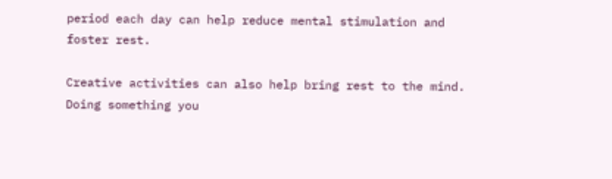period each day can help reduce mental stimulation and foster rest.

Creative activities can also help bring rest to the mind. Doing something you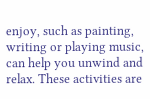enjoy, such as painting, writing or playing music, can help you unwind and relax. These activities are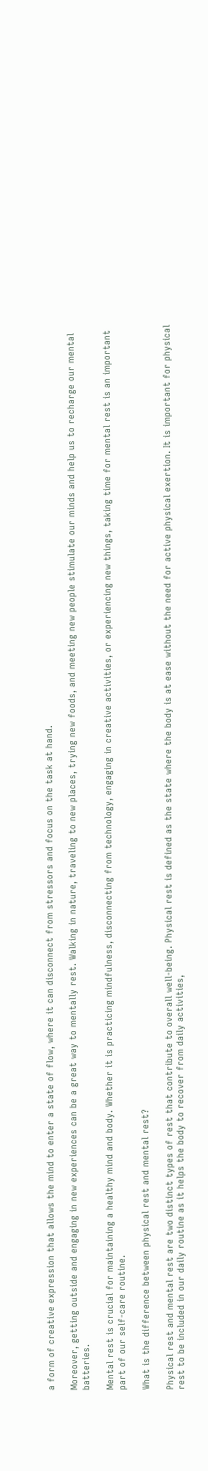a form of creative expression that allows the mind to enter a state of flow, where it can disconnect from stressors and focus on the task at hand.

Moreover, getting outside and engaging in new experiences can be a great way to mentally rest. Walking in nature, traveling to new places, trying new foods, and meeting new people stimulate our minds and help us to recharge our mental batteries.

Mental rest is crucial for maintaining a healthy mind and body. Whether it is practicing mindfulness, disconnecting from technology, engaging in creative activities, or experiencing new things, taking time for mental rest is an important part of our self-care routine.

What is the difference between physical rest and mental rest?

Physical rest and mental rest are two distinct types of rest that contribute to overall well-being. Physical rest is defined as the state where the body is at ease without the need for active physical exertion. It is important for physical rest to be included in our daily routine as it helps the body to recover from daily activities,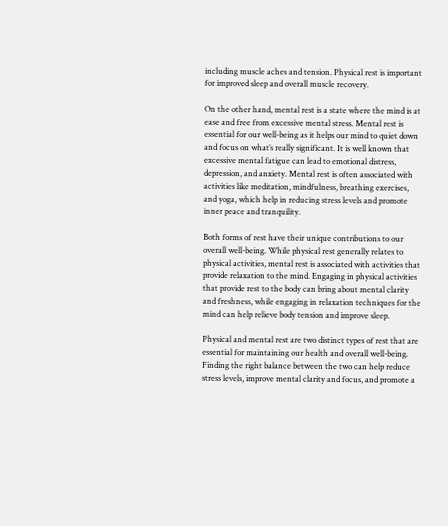including muscle aches and tension. Physical rest is important for improved sleep and overall muscle recovery.

On the other hand, mental rest is a state where the mind is at ease and free from excessive mental stress. Mental rest is essential for our well-being as it helps our mind to quiet down and focus on what’s really significant. It is well known that excessive mental fatigue can lead to emotional distress, depression, and anxiety. Mental rest is often associated with activities like meditation, mindfulness, breathing exercises, and yoga, which help in reducing stress levels and promote inner peace and tranquility.

Both forms of rest have their unique contributions to our overall well-being. While physical rest generally relates to physical activities, mental rest is associated with activities that provide relaxation to the mind. Engaging in physical activities that provide rest to the body can bring about mental clarity and freshness, while engaging in relaxation techniques for the mind can help relieve body tension and improve sleep.

Physical and mental rest are two distinct types of rest that are essential for maintaining our health and overall well-being. Finding the right balance between the two can help reduce stress levels, improve mental clarity and focus, and promote a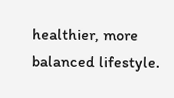healthier, more balanced lifestyle.